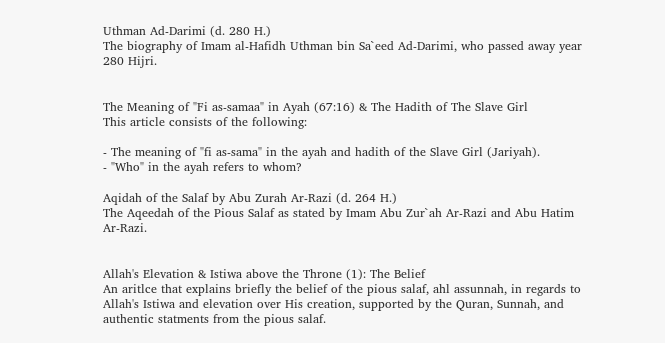Uthman Ad-Darimi (d. 280 H.)
The biography of Imam al-Hafidh Uthman bin Sa`eed Ad-Darimi, who passed away year 280 Hijri.


The Meaning of "Fi as-samaa" in Ayah (67:16) & The Hadith of The Slave Girl
This article consists of the following:

- The meaning of "fi as-sama" in the ayah and hadith of the Slave Girl (Jariyah).
- "Who" in the ayah refers to whom?

Aqidah of the Salaf by Abu Zurah Ar-Razi (d. 264 H.)
The Aqeedah of the Pious Salaf as stated by Imam Abu Zur`ah Ar-Razi and Abu Hatim Ar-Razi.


Allah's Elevation & Istiwa above the Throne (1): The Belief
An aritlce that explains briefly the belief of the pious salaf, ahl assunnah, in regards to Allah's Istiwa and elevation over His creation, supported by the Quran, Sunnah, and authentic statments from the pious salaf.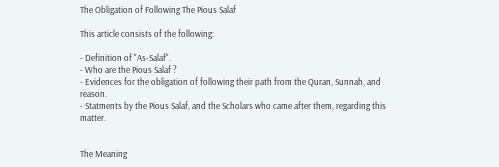The Obligation of Following The Pious Salaf

This article consists of the following:

- Definition of "As-Salaf".
- Who are the Pious Salaf ?
- Evidences for the obligation of following their path from the Quran, Sunnah, and reason.
- Statments by the Pious Salaf, and the Scholars who came after them, regarding this matter.


The Meaning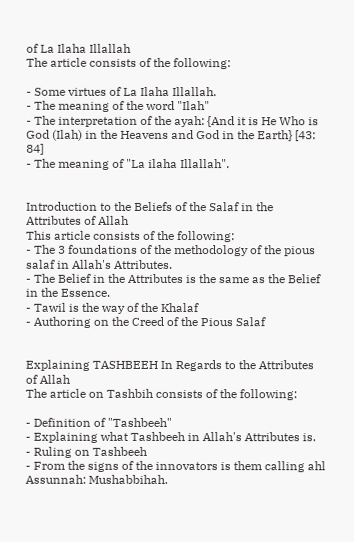of La Ilaha Illallah
The article consists of the following:

- Some virtues of La Ilaha Illallah.
- The meaning of the word "Ilah"
- The interpretation of the ayah: {And it is He Who is God (Ilah) in the Heavens and God in the Earth} [43: 84]
- The meaning of "La ilaha Illallah".


Introduction to the Beliefs of the Salaf in the Attributes of Allah
This article consists of the following:
- The 3 foundations of the methodology of the pious salaf in Allah's Attributes.
- The Belief in the Attributes is the same as the Belief in the Essence.
- Tawil is the way of the Khalaf
- Authoring on the Creed of the Pious Salaf


Explaining TASHBEEH In Regards to the Attributes of Allah
The article on Tashbih consists of the following:

- Definition of "Tashbeeh"
- Explaining what Tashbeeh in Allah's Attributes is.
- Ruling on Tashbeeh
- From the signs of the innovators is them calling ahl Assunnah: Mushabbihah.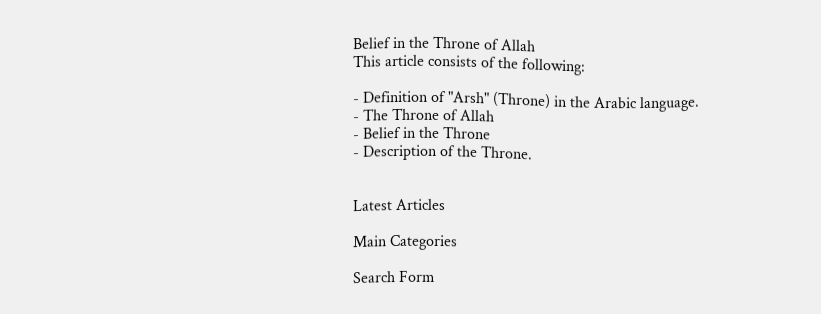Belief in the Throne of Allah
This article consists of the following:

- Definition of "Arsh" (Throne) in the Arabic language.
- The Throne of Allah
- Belief in the Throne
- Description of the Throne.


Latest Articles

Main Categories

Search Form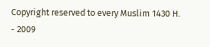Copyright reserved to every Muslim 1430 H. - 2009